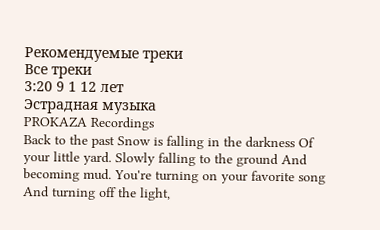Рекомендуемые треки
Все треки
3:20 9 1 12 лет
Эстрадная музыка
PROKAZA Recordings
Back to the past Snow is falling in the darkness Of your little yard. Slowly falling to the ground And becoming mud. You're turning on your favorite song And turning off the light,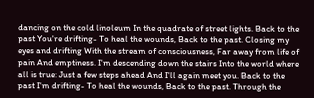dancing on the cold linoleum In the quadrate of street lights. Back to the past You're drifting- To heal the wounds, Back to the past. Closing my eyes and drifting With the stream of consciousness, Far away from life of pain And emptiness. I'm descending down the stairs Into the world where all is true: Just a few steps ahead And I'll again meet you. Back to the past I'm drifting- To heal the wounds, Back to the past. Through the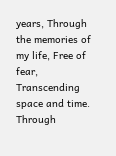years, Through the memories of my life, Free of fear, Transcending space and time. Through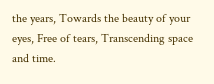the years, Towards the beauty of your eyes, Free of tears, Transcending space and time.